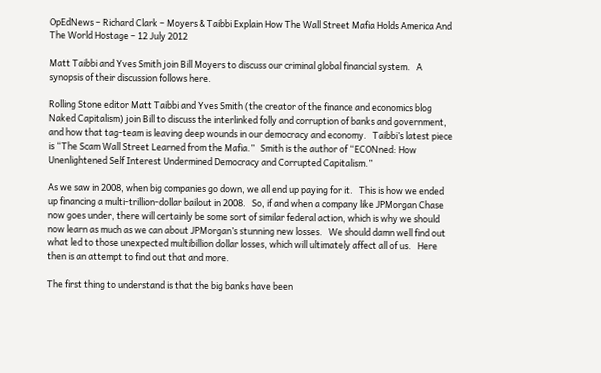OpEdNews – Richard Clark – Moyers & Taibbi Explain How The Wall Street Mafia Holds America And The World Hostage – 12 July 2012

Matt Taibbi and Yves Smith join Bill Moyers to discuss our criminal global financial system.   A synopsis of their discussion follows here.

Rolling Stone editor Matt Taibbi and Yves Smith (the creator of the finance and economics blog Naked Capitalism) join Bill to discuss the interlinked folly and corruption of banks and government, and how that tag-team is leaving deep wounds in our democracy and economy.   Taibbi’s latest piece is “The Scam Wall Street Learned from the Mafia.”   Smith is the author of “ECONned: How Unenlightened Self Interest Undermined Democracy and Corrupted Capitalism.”

As we saw in 2008, when big companies go down, we all end up paying for it.   This is how we ended up financing a multi-trillion-dollar bailout in 2008.   So, if and when a company like JPMorgan Chase now goes under, there will certainly be some sort of similar federal action, which is why we should now learn as much as we can about JPMorgan’s stunning new losses.   We should damn well find out what led to those unexpected multibillion dollar losses, which will ultimately affect all of us.   Here then is an attempt to find out that and more.

The first thing to understand is that the big banks have been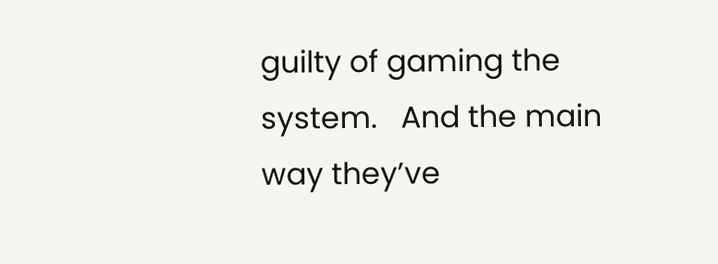guilty of gaming the system.   And the main way they’ve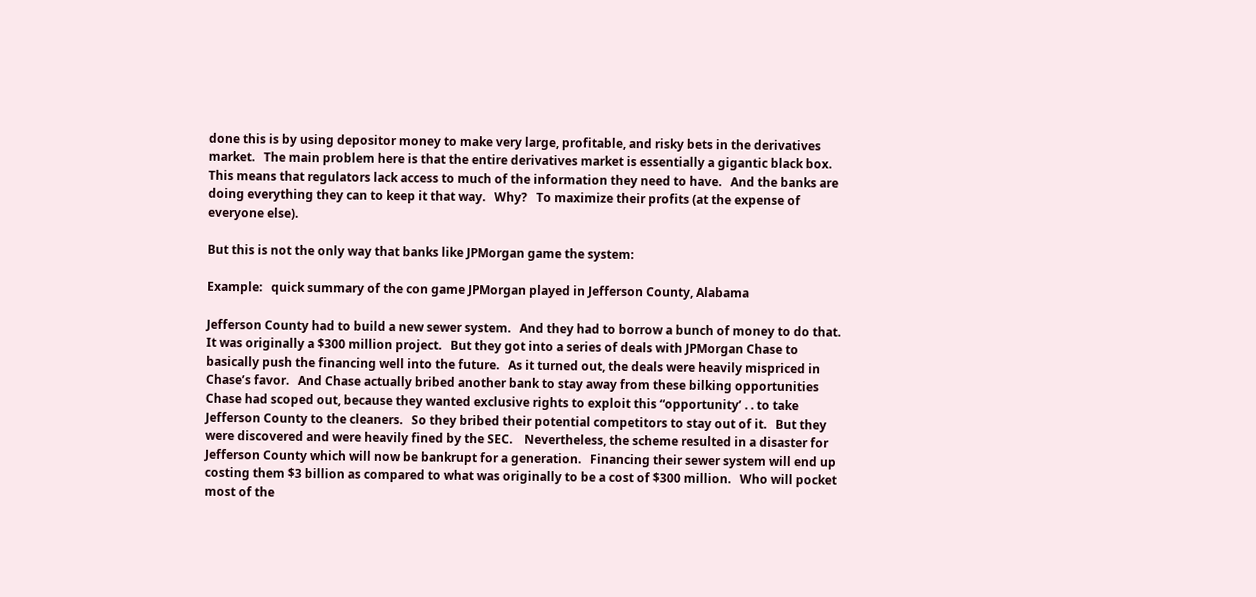done this is by using depositor money to make very large, profitable, and risky bets in the derivatives market.   The main problem here is that the entire derivatives market is essentially a gigantic black box.   This means that regulators lack access to much of the information they need to have.   And the banks are doing everything they can to keep it that way.   Why?   To maximize their profits (at the expense of everyone else).

But this is not the only way that banks like JPMorgan game the system:

Example:   quick summary of the con game JPMorgan played in Jefferson County, Alabama

Jefferson County had to build a new sewer system.   And they had to borrow a bunch of money to do that.   It was originally a $300 million project.   But they got into a series of deals with JPMorgan Chase to basically push the financing well into the future.   As it turned out, the deals were heavily mispriced in Chase’s favor.   And Chase actually bribed another bank to stay away from these bilking opportunities Chase had scoped out, because they wanted exclusive rights to exploit this “opportunity’ . . to take Jefferson County to the cleaners.   So they bribed their potential competitors to stay out of it.   But they were discovered and were heavily fined by the SEC.    Nevertheless, the scheme resulted in a disaster for Jefferson County which will now be bankrupt for a generation.   Financing their sewer system will end up costing them $3 billion as compared to what was originally to be a cost of $300 million.   Who will pocket most of the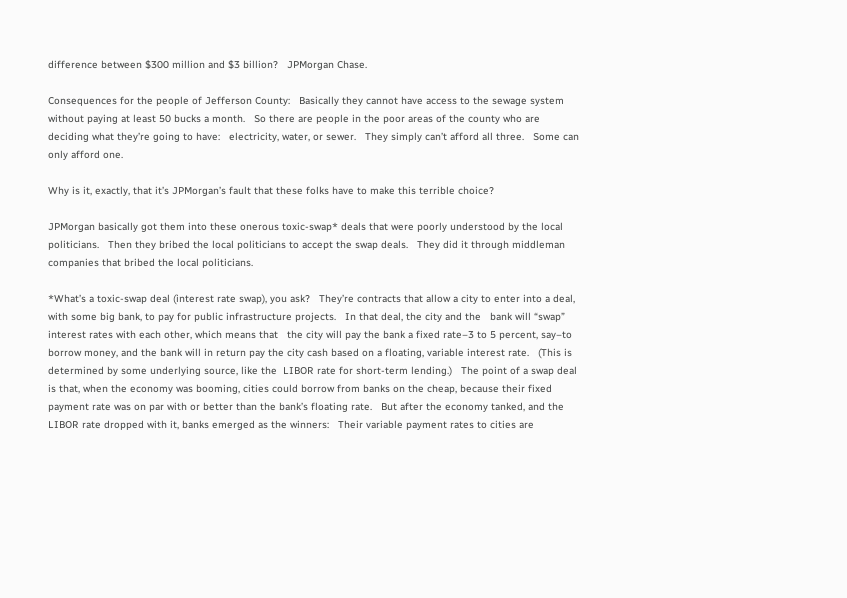difference between $300 million and $3 billion?   JPMorgan Chase.

Consequences for the people of Jefferson County:   Basically they cannot have access to the sewage system without paying at least 50 bucks a month.   So there are people in the poor areas of the county who are deciding what they’re going to have:   electricity, water, or sewer.   They simply can’t afford all three.   Some can only afford one.

Why is it, exactly, that it’s JPMorgan’s fault that these folks have to make this terrible choice?

JPMorgan basically got them into these onerous toxic-swap* deals that were poorly understood by the local politicians.   Then they bribed the local politicians to accept the swap deals.   They did it through middleman companies that bribed the local politicians.

*What’s a toxic-swap deal (interest rate swap), you ask?   They’re contracts that allow a city to enter into a deal, with some big bank, to pay for public infrastructure projects.   In that deal, the city and the   bank will “swap” interest rates with each other, which means that   the city will pay the bank a fixed rate–3 to 5 percent, say–to borrow money, and the bank will in return pay the city cash based on a floating, variable interest rate.   (This is determined by some underlying source, like the  LIBOR rate for short-term lending.)   The point of a swap deal is that, when the economy was booming, cities could borrow from banks on the cheap, because their fixed payment rate was on par with or better than the bank’s floating rate.   But after the economy tanked, and the LIBOR rate dropped with it, banks emerged as the winners:   Their variable payment rates to cities are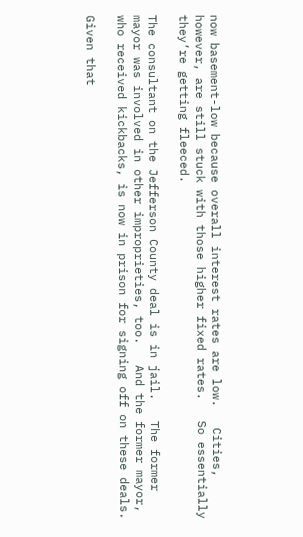now basement-low because overall interest rates are low.   Cities, however, are still stuck with those higher fixed rates.   So essentially they’re getting fleeced.

The consultant on the Jefferson County deal is in jail.   The former mayor was involved in other improprieties, too.   And the former mayor, who received kickbacks, is now in prison for signing off on these deals.

Given that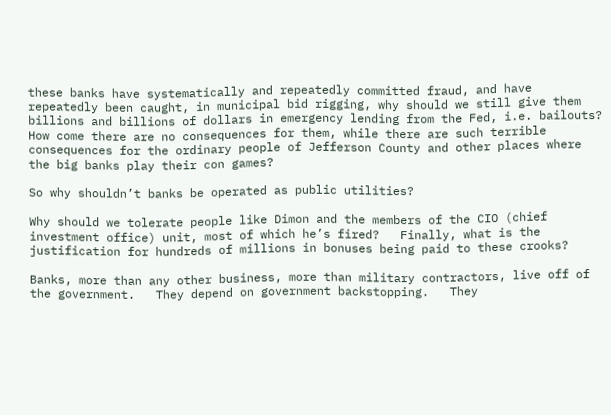these banks have systematically and repeatedly committed fraud, and have repeatedly been caught, in municipal bid rigging, why should we still give them billions and billions of dollars in emergency lending from the Fed, i.e. bailouts?   How come there are no consequences for them, while there are such terrible consequences for the ordinary people of Jefferson County and other places where the big banks play their con games?

So why shouldn’t banks be operated as public utilities?

Why should we tolerate people like Dimon and the members of the CIO (chief investment office) unit, most of which he’s fired?   Finally, what is the justification for hundreds of millions in bonuses being paid to these crooks?

Banks, more than any other business, more than military contractors, live off of the government.   They depend on government backstopping.   They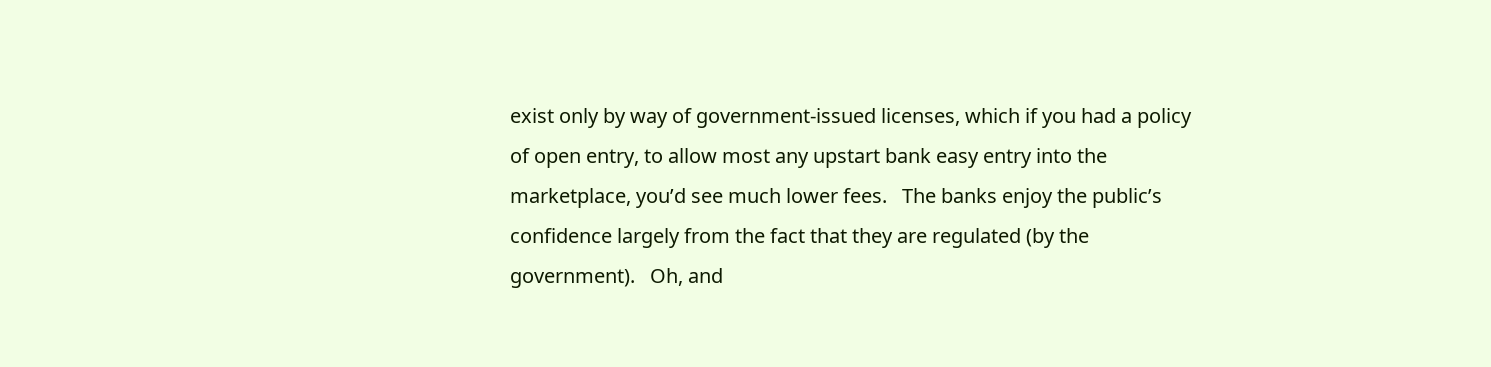exist only by way of government-issued licenses, which if you had a policy of open entry, to allow most any upstart bank easy entry into the marketplace, you’d see much lower fees.   The banks enjoy the public’s confidence largely from the fact that they are regulated (by the government).   Oh, and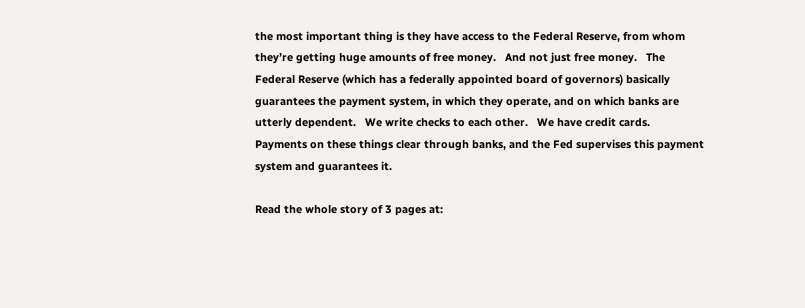the most important thing is they have access to the Federal Reserve, from whom they’re getting huge amounts of free money.   And not just free money.   The Federal Reserve (which has a federally appointed board of governors) basically guarantees the payment system, in which they operate, and on which banks are utterly dependent.   We write checks to each other.   We have credit cards.   Payments on these things clear through banks, and the Fed supervises this payment system and guarantees it.

Read the whole story of 3 pages at: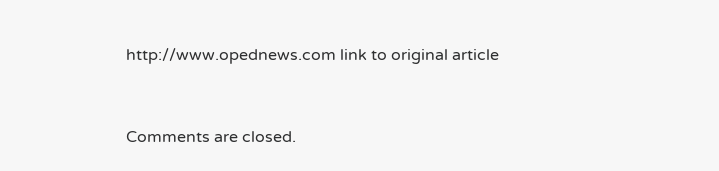http://www.opednews.com link to original article


Comments are closed.